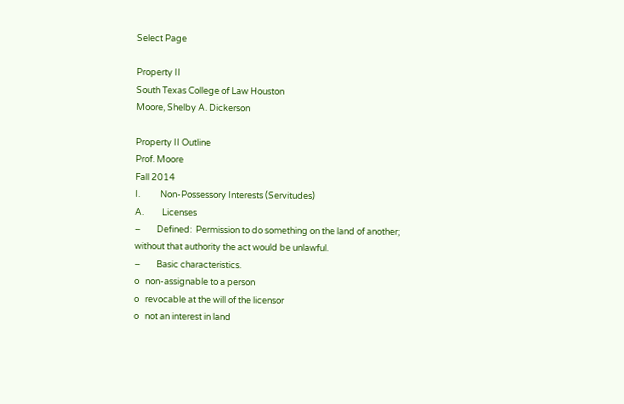Select Page

Property II
South Texas College of Law Houston
Moore, Shelby A. Dickerson

Property II Outline
Prof. Moore
Fall 2014
I.          Non-Possessory Interests (Servitudes)
A.         Licenses
–        Defined:  Permission to do something on the land of another; without that authority the act would be unlawful.
–        Basic characteristics.
o   non-assignable to a person
o   revocable at the will of the licensor
o   not an interest in land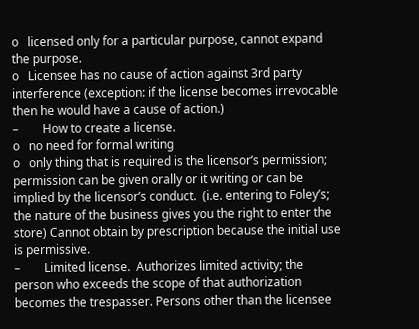o   licensed only for a particular purpose, cannot expand the purpose.
o   Licensee has no cause of action against 3rd party interference (exception: if the license becomes irrevocable then he would have a cause of action.)
–        How to create a license.
o   no need for formal writing
o   only thing that is required is the licensor’s permission; permission can be given orally or it writing or can be implied by the licensor’s conduct.  (i.e. entering to Foley’s; the nature of the business gives you the right to enter the store) Cannot obtain by prescription because the initial use is permissive.
–        Limited license.  Authorizes limited activity; the person who exceeds the scope of that authorization becomes the trespasser. Persons other than the licensee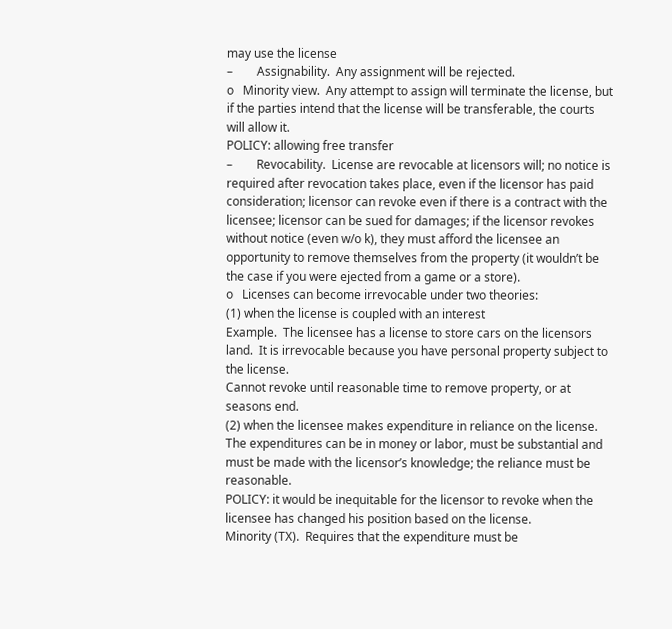may use the license
–        Assignability.  Any assignment will be rejected.
o   Minority view.  Any attempt to assign will terminate the license, but if the parties intend that the license will be transferable, the courts will allow it.
POLICY: allowing free transfer
–        Revocability.  License are revocable at licensors will; no notice is required after revocation takes place, even if the licensor has paid consideration; licensor can revoke even if there is a contract with the licensee; licensor can be sued for damages; if the licensor revokes without notice (even w/o k), they must afford the licensee an opportunity to remove themselves from the property (it wouldn’t be the case if you were ejected from a game or a store).
o   Licenses can become irrevocable under two theories:
(1) when the license is coupled with an interest
Example.  The licensee has a license to store cars on the licensors land.  It is irrevocable because you have personal property subject to the license.
Cannot revoke until reasonable time to remove property, or at seasons end.
(2) when the licensee makes expenditure in reliance on the license.    The expenditures can be in money or labor, must be substantial and must be made with the licensor’s knowledge; the reliance must be reasonable.
POLICY: it would be inequitable for the licensor to revoke when the licensee has changed his position based on the license.
Minority (TX).  Requires that the expenditure must be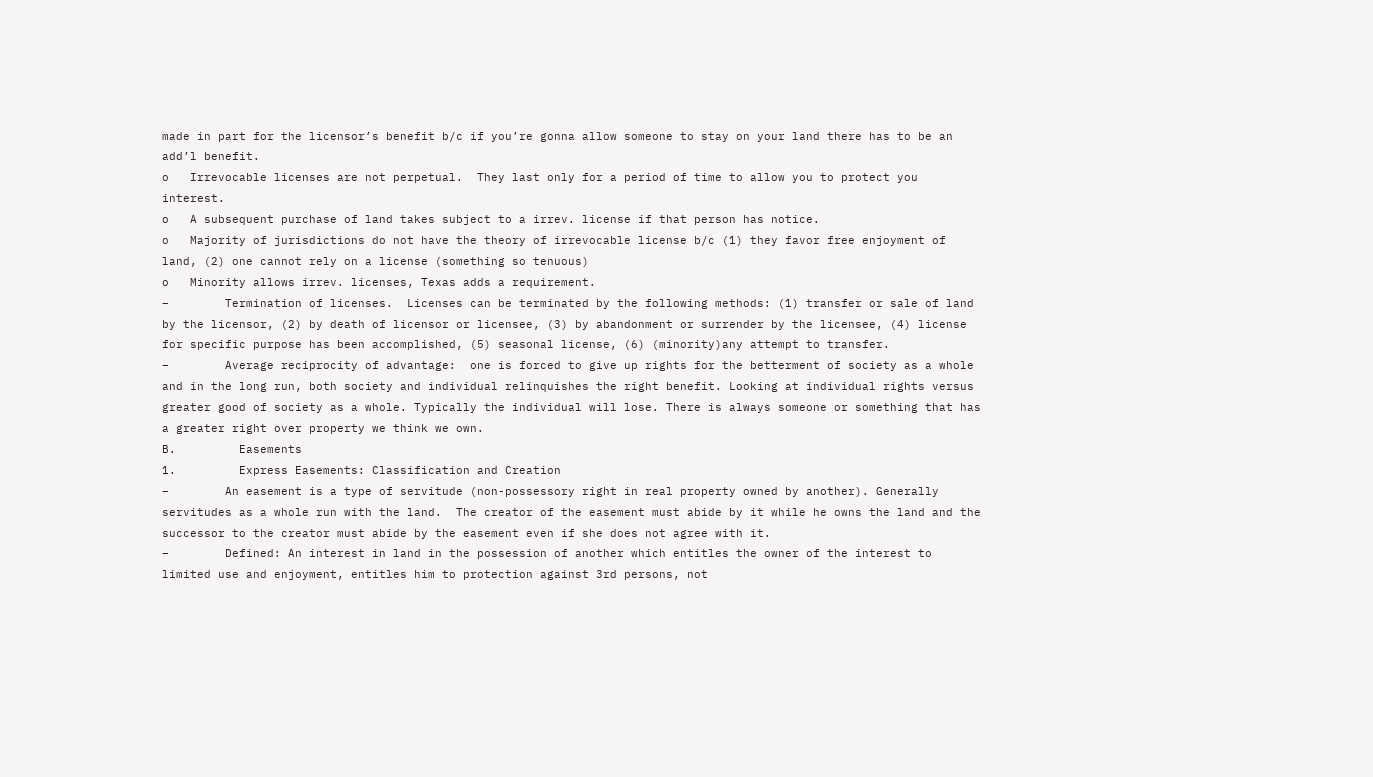made in part for the licensor’s benefit b/c if you’re gonna allow someone to stay on your land there has to be an add’l benefit.
o   Irrevocable licenses are not perpetual.  They last only for a period of time to allow you to protect you interest.
o   A subsequent purchase of land takes subject to a irrev. license if that person has notice.
o   Majority of jurisdictions do not have the theory of irrevocable license b/c (1) they favor free enjoyment of land, (2) one cannot rely on a license (something so tenuous)
o   Minority allows irrev. licenses, Texas adds a requirement.
–        Termination of licenses.  Licenses can be terminated by the following methods: (1) transfer or sale of land by the licensor, (2) by death of licensor or licensee, (3) by abandonment or surrender by the licensee, (4) license for specific purpose has been accomplished, (5) seasonal license, (6) (minority)any attempt to transfer.
–        Average reciprocity of advantage:  one is forced to give up rights for the betterment of society as a whole and in the long run, both society and individual relinquishes the right benefit. Looking at individual rights versus greater good of society as a whole. Typically the individual will lose. There is always someone or something that has a greater right over property we think we own.
B.         Easements
1.         Express Easements: Classification and Creation
–        An easement is a type of servitude (non-possessory right in real property owned by another). Generally servitudes as a whole run with the land.  The creator of the easement must abide by it while he owns the land and the successor to the creator must abide by the easement even if she does not agree with it.
–        Defined: An interest in land in the possession of another which entitles the owner of the interest to limited use and enjoyment, entitles him to protection against 3rd persons, not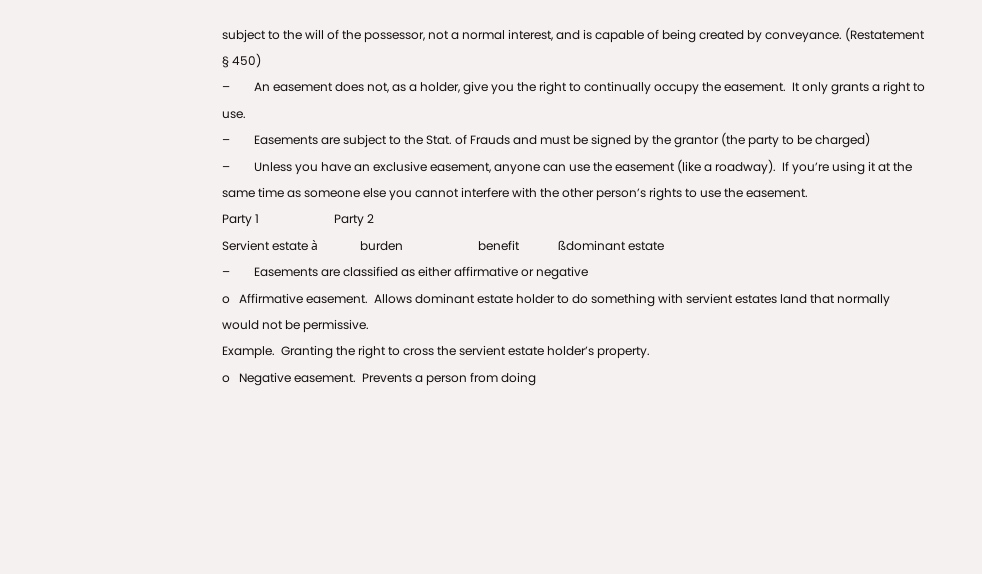subject to the will of the possessor, not a normal interest, and is capable of being created by conveyance. (Restatement § 450)
–        An easement does not, as a holder, give you the right to continually occupy the easement.  It only grants a right to use.
–        Easements are subject to the Stat. of Frauds and must be signed by the grantor (the party to be charged)
–        Unless you have an exclusive easement, anyone can use the easement (like a roadway).  If you’re using it at the same time as someone else you cannot interfere with the other person’s rights to use the easement.
Party 1                         Party 2
Servient estate à              burden                         benefit             ßdominant estate
–        Easements are classified as either affirmative or negative
o   Affirmative easement.  Allows dominant estate holder to do something with servient estates land that normally would not be permissive.
Example.  Granting the right to cross the servient estate holder’s property.
o   Negative easement.  Prevents a person from doing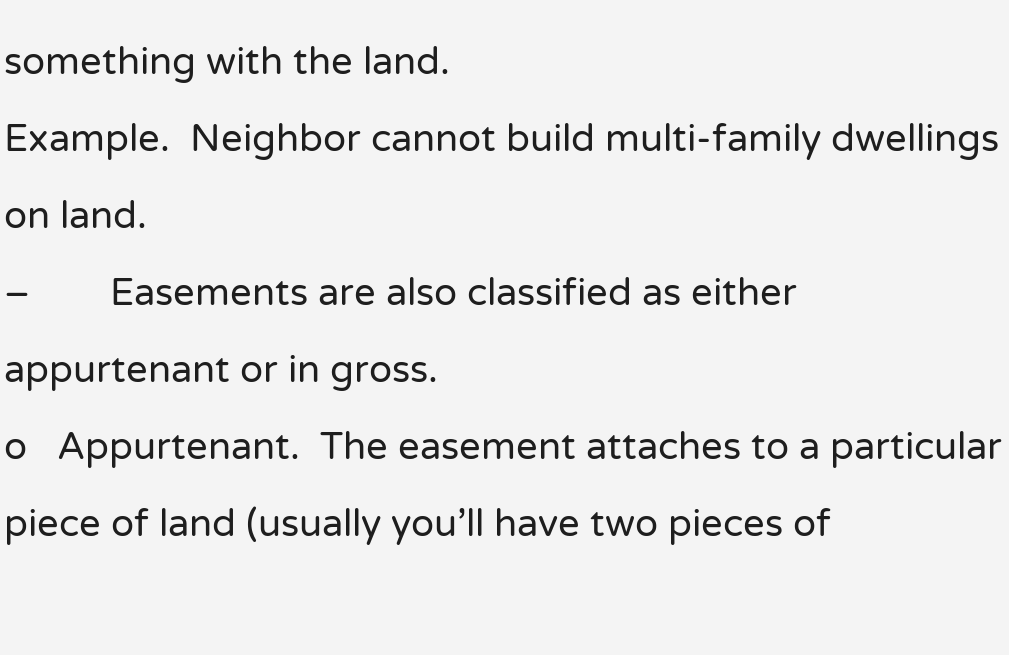something with the land.
Example.  Neighbor cannot build multi-family dwellings on land.
–        Easements are also classified as either appurtenant or in gross.
o   Appurtenant.  The easement attaches to a particular piece of land (usually you’ll have two pieces of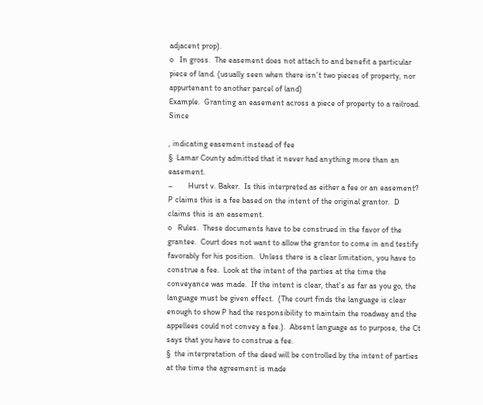adjacent prop).
o   In gross.  The easement does not attach to and benefit a particular piece of land. (usually seen when there isn’t two pieces of property, nor appurtenant to another parcel of land)
Example.  Granting an easement across a piece of property to a railroad.  Since

, indicating easement instead of fee
§  Lamar County admitted that it never had anything more than an easement.
–        Hurst v. Baker.  Is this interpreted as either a fee or an easement?  P claims this is a fee based on the intent of the original grantor.  D claims this is an easement.
o   Rules.  These documents have to be construed in the favor of the grantee.  Court does not want to allow the grantor to come in and testify favorably for his position.  Unless there is a clear limitation, you have to construe a fee.  Look at the intent of the parties at the time the conveyance was made.  If the intent is clear, that’s as far as you go, the language must be given effect.  (The court finds the language is clear enough to show P had the responsibility to maintain the roadway and the appellees could not convey a fee.).  Absent language as to purpose, the Ct says that you have to construe a fee.
§  the interpretation of the deed will be controlled by the intent of parties at the time the agreement is made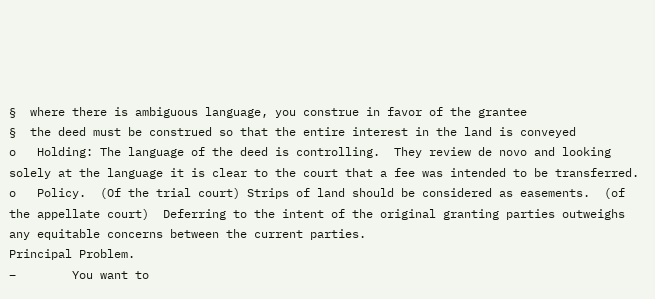§  where there is ambiguous language, you construe in favor of the grantee
§  the deed must be construed so that the entire interest in the land is conveyed
o   Holding: The language of the deed is controlling.  They review de novo and looking solely at the language it is clear to the court that a fee was intended to be transferred.
o   Policy.  (Of the trial court) Strips of land should be considered as easements.  (of the appellate court)  Deferring to the intent of the original granting parties outweighs any equitable concerns between the current parties.
Principal Problem.
–        You want to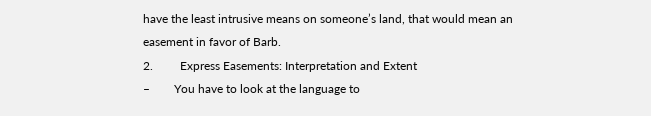have the least intrusive means on someone’s land, that would mean an easement in favor of Barb.
2.         Express Easements: Interpretation and Extent
–        You have to look at the language to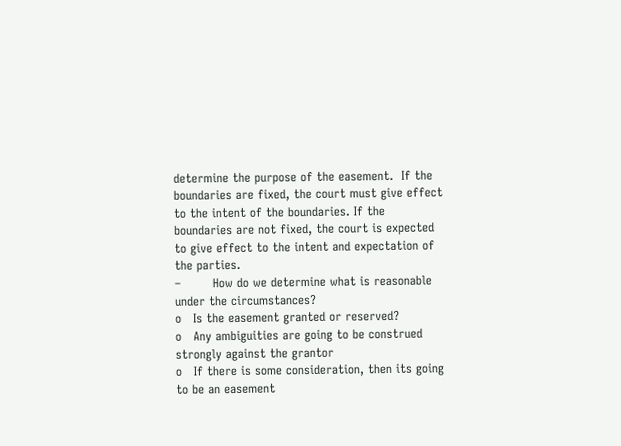determine the purpose of the easement.  If the boundaries are fixed, the court must give effect to the intent of the boundaries. If the boundaries are not fixed, the court is expected to give effect to the intent and expectation of the parties.
–        How do we determine what is reasonable under the circumstances?
o   Is the easement granted or reserved?
o   Any ambiguities are going to be construed strongly against the grantor
o   If there is some consideration, then its going to be an easement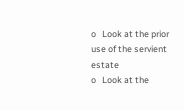o   Look at the prior use of the servient estate
o   Look at the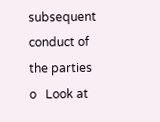subsequent conduct of the parties
o   Look at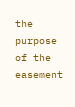the purpose of the easement